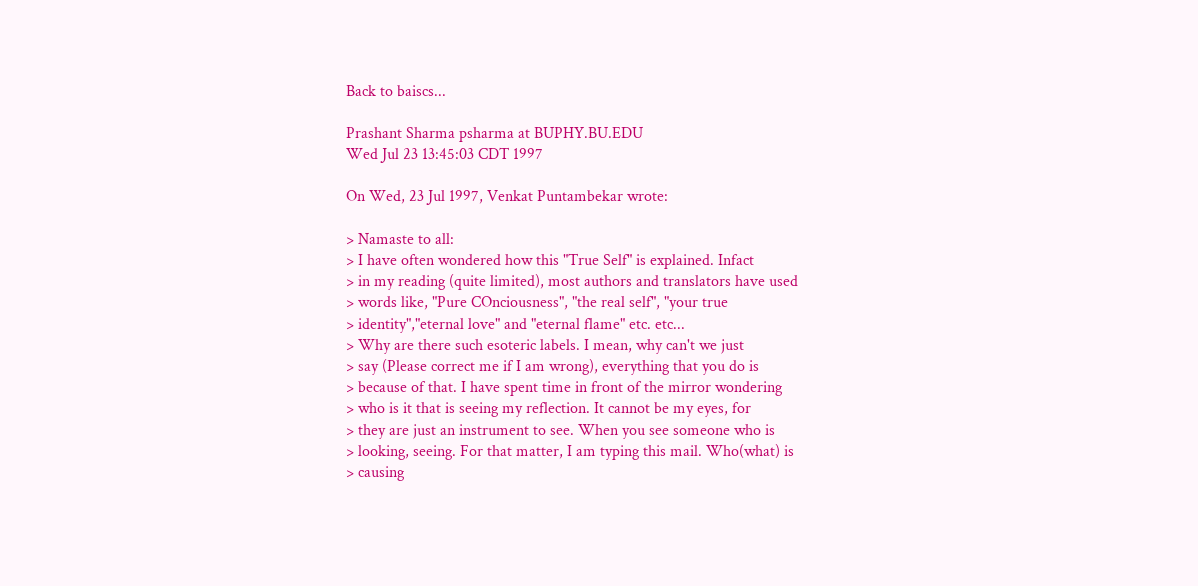Back to baiscs...

Prashant Sharma psharma at BUPHY.BU.EDU
Wed Jul 23 13:45:03 CDT 1997

On Wed, 23 Jul 1997, Venkat Puntambekar wrote:

> Namaste to all:
> I have often wondered how this "True Self" is explained. Infact
> in my reading (quite limited), most authors and translators have used
> words like, "Pure COnciousness", "the real self", "your true
> identity","eternal love" and "eternal flame" etc. etc...
> Why are there such esoteric labels. I mean, why can't we just
> say (Please correct me if I am wrong), everything that you do is
> because of that. I have spent time in front of the mirror wondering
> who is it that is seeing my reflection. It cannot be my eyes, for
> they are just an instrument to see. When you see someone who is
> looking, seeing. For that matter, I am typing this mail. Who(what) is
> causing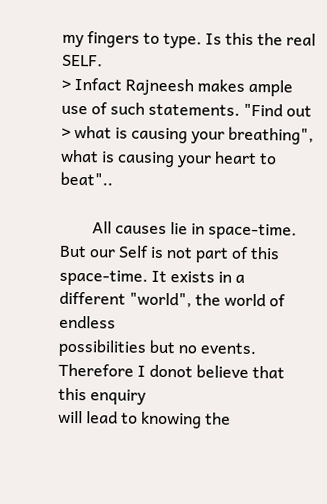my fingers to type. Is this the real SELF.
> Infact Rajneesh makes ample use of such statements. "Find out
> what is causing your breathing", what is causing your heart to beat"..

        All causes lie in space-time.  But our Self is not part of this
space-time. It exists in a different "world", the world of endless
possibilities but no events. Therefore I donot believe that this enquiry
will lead to knowing the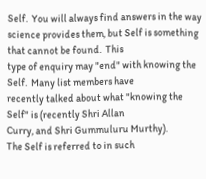Self.  You will always find answers in the way
science provides them, but Self is something that cannot be found.  This
type of enquiry may "end" with knowing the Self.  Many list members have
recently talked about what "knowing the Self" is (recently Shri Allan
Curry, and Shri Gummuluru Murthy).
The Self is referred to in such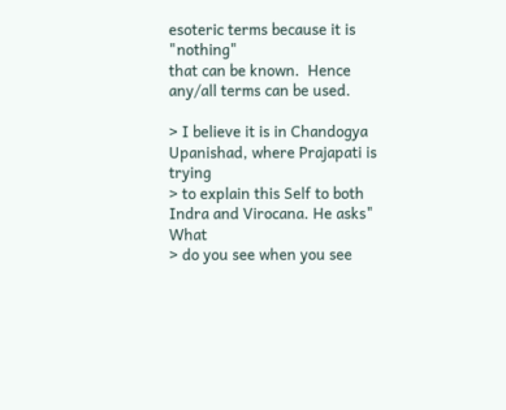esoteric terms because it is "nothing"
that can be known.  Hence any/all terms can be used.

> I believe it is in Chandogya Upanishad, where Prajapati is trying
> to explain this Self to both Indra and Virocana. He asks" What
> do you see when you see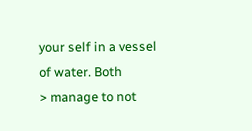your self in a vessel of water. Both
> manage to not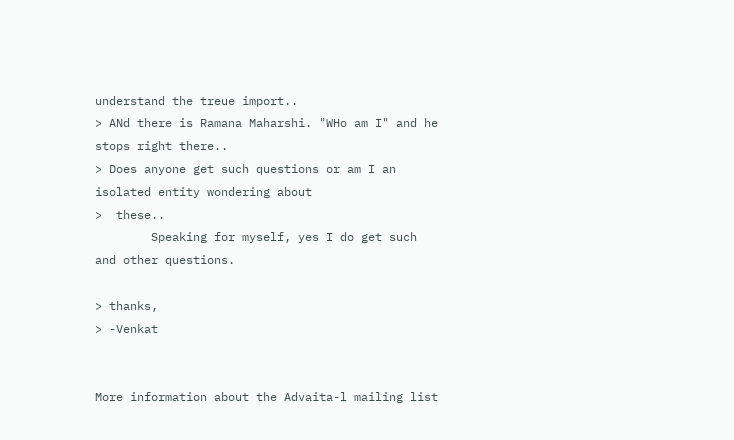understand the treue import..
> ANd there is Ramana Maharshi. "WHo am I" and he stops right there..
> Does anyone get such questions or am I an isolated entity wondering about
>  these..
        Speaking for myself, yes I do get such and other questions.

> thanks,
> -Venkat


More information about the Advaita-l mailing list